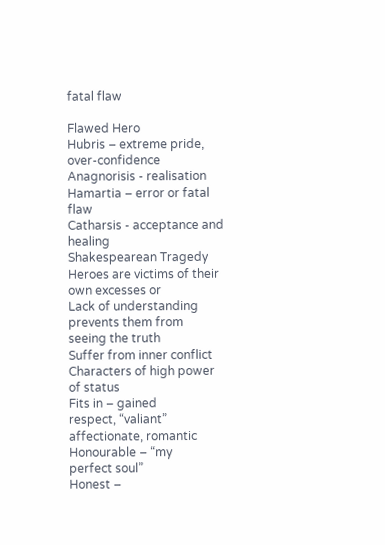fatal flaw

Flawed Hero
Hubris – extreme pride, over-confidence
Anagnorisis - realisation
Hamartia – error or fatal flaw
Catharsis - acceptance and healing
Shakespearean Tragedy
Heroes are victims of their own excesses or
Lack of understanding prevents them from
seeing the truth
Suffer from inner conflict
Characters of high power of status
Fits in – gained
respect, “valiant”
affectionate, romantic
Honourable – “my
perfect soul”
Honest –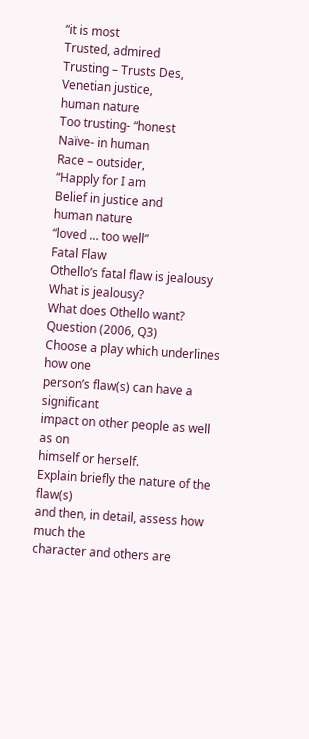“it is most
Trusted, admired
Trusting – Trusts Des,
Venetian justice,
human nature
Too trusting- “honest
Naïve- in human
Race – outsider,
“Happly for I am
Belief in justice and
human nature
“loved … too well”
Fatal Flaw
Othello’s fatal flaw is jealousy
What is jealousy?
What does Othello want?
Question (2006, Q3)
Choose a play which underlines how one
person’s flaw(s) can have a significant
impact on other people as well as on
himself or herself.
Explain briefly the nature of the flaw(s)
and then, in detail, assess how much the
character and others are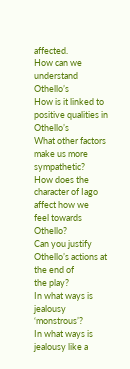affected.
How can we understand Othello’s
How is it linked to positive qualities in Othello’s
What other factors make us more sympathetic?
How does the character of Iago affect how we
feel towards Othello?
Can you justify Othello’s actions at the end of
the play?
In what ways is jealousy ‘monstrous’?
In what ways is jealousy like a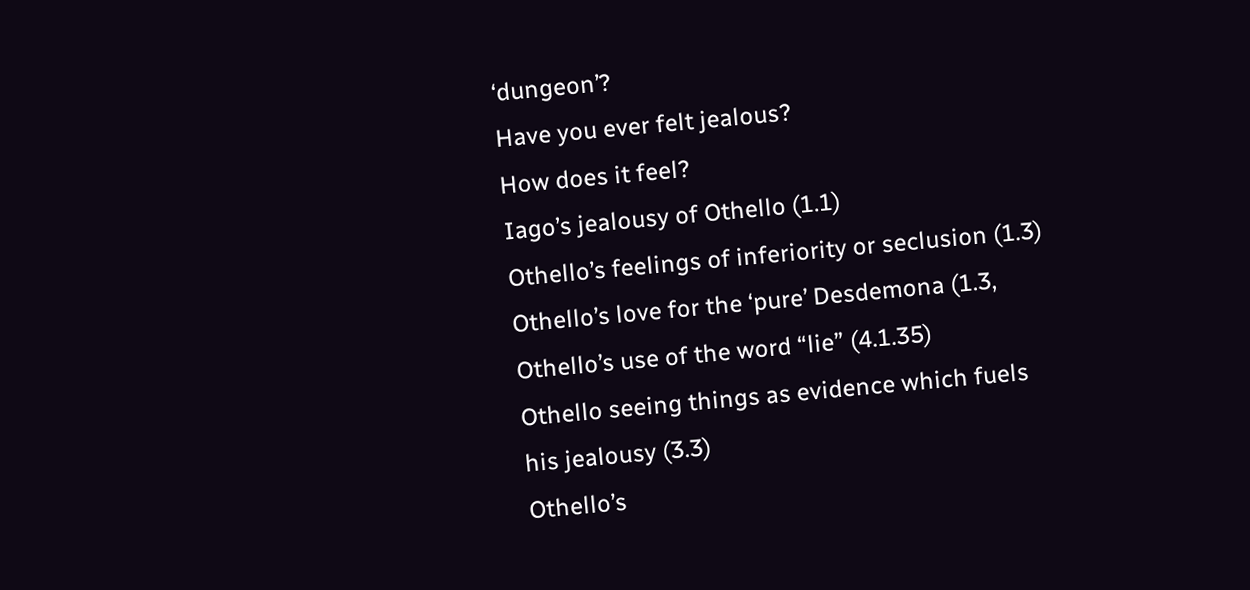‘dungeon’?
Have you ever felt jealous?
How does it feel?
Iago’s jealousy of Othello (1.1)
Othello’s feelings of inferiority or seclusion (1.3)
Othello’s love for the ‘pure’ Desdemona (1.3,
Othello’s use of the word “lie” (4.1.35)
Othello seeing things as evidence which fuels
his jealousy (3.3)
Othello’s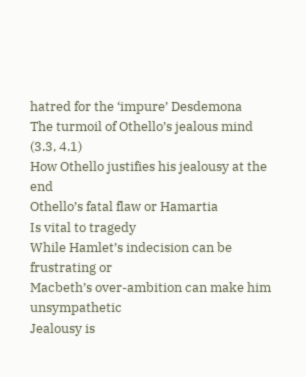hatred for the ‘impure’ Desdemona
The turmoil of Othello’s jealous mind (3.3, 4.1)
How Othello justifies his jealousy at the end
Othello’s fatal flaw or Hamartia
Is vital to tragedy
While Hamlet’s indecision can be frustrating or
Macbeth’s over-ambition can make him unsympathetic
Jealousy is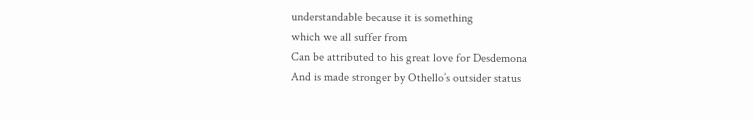understandable because it is something
which we all suffer from
Can be attributed to his great love for Desdemona
And is made stronger by Othello’s outsider status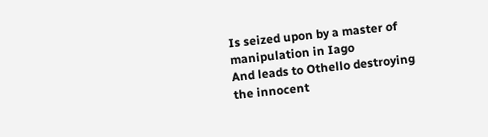Is seized upon by a master of manipulation in Iago
And leads to Othello destroying the innocent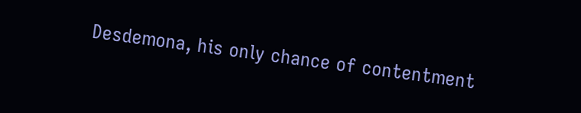Desdemona, his only chance of contentment